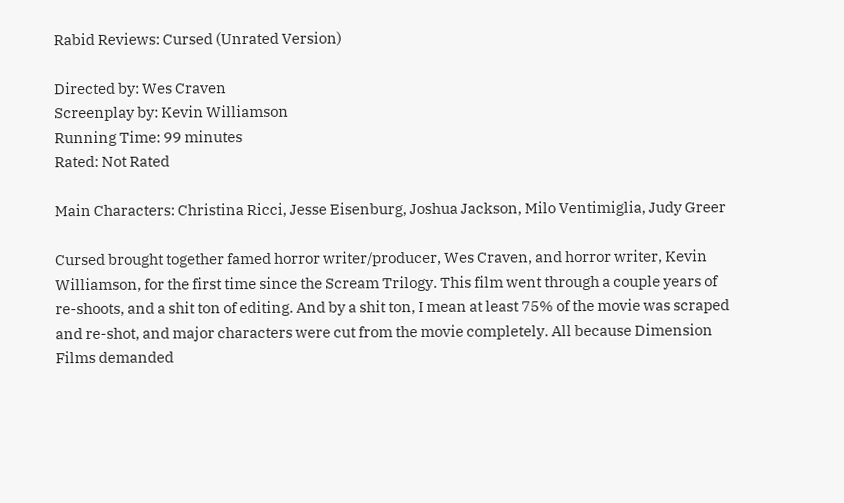Rabid Reviews: Cursed (Unrated Version)

Directed by: Wes Craven
Screenplay by: Kevin Williamson
Running Time: 99 minutes
Rated: Not Rated

Main Characters: Christina Ricci, Jesse Eisenburg, Joshua Jackson, Milo Ventimiglia, Judy Greer

Cursed brought together famed horror writer/producer, Wes Craven, and horror writer, Kevin Williamson, for the first time since the Scream Trilogy. This film went through a couple years of re-shoots, and a shit ton of editing. And by a shit ton, I mean at least 75% of the movie was scraped and re-shot, and major characters were cut from the movie completely. All because Dimension Films demanded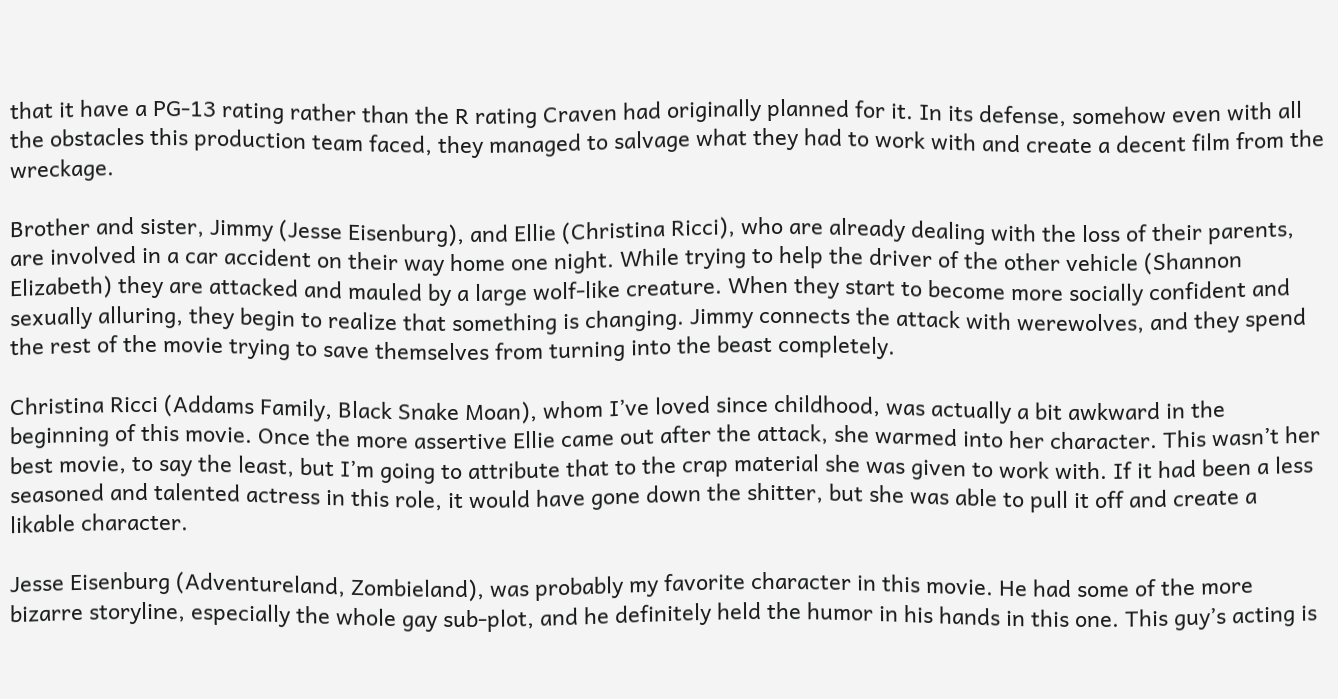that it have a PG-13 rating rather than the R rating Craven had originally planned for it. In its defense, somehow even with all the obstacles this production team faced, they managed to salvage what they had to work with and create a decent film from the wreckage.

Brother and sister, Jimmy (Jesse Eisenburg), and Ellie (Christina Ricci), who are already dealing with the loss of their parents, are involved in a car accident on their way home one night. While trying to help the driver of the other vehicle (Shannon Elizabeth) they are attacked and mauled by a large wolf-like creature. When they start to become more socially confident and sexually alluring, they begin to realize that something is changing. Jimmy connects the attack with werewolves, and they spend the rest of the movie trying to save themselves from turning into the beast completely.

Christina Ricci (Addams Family, Black Snake Moan), whom I’ve loved since childhood, was actually a bit awkward in the beginning of this movie. Once the more assertive Ellie came out after the attack, she warmed into her character. This wasn’t her best movie, to say the least, but I’m going to attribute that to the crap material she was given to work with. If it had been a less seasoned and talented actress in this role, it would have gone down the shitter, but she was able to pull it off and create a likable character.

Jesse Eisenburg (Adventureland, Zombieland), was probably my favorite character in this movie. He had some of the more bizarre storyline, especially the whole gay sub-plot, and he definitely held the humor in his hands in this one. This guy’s acting is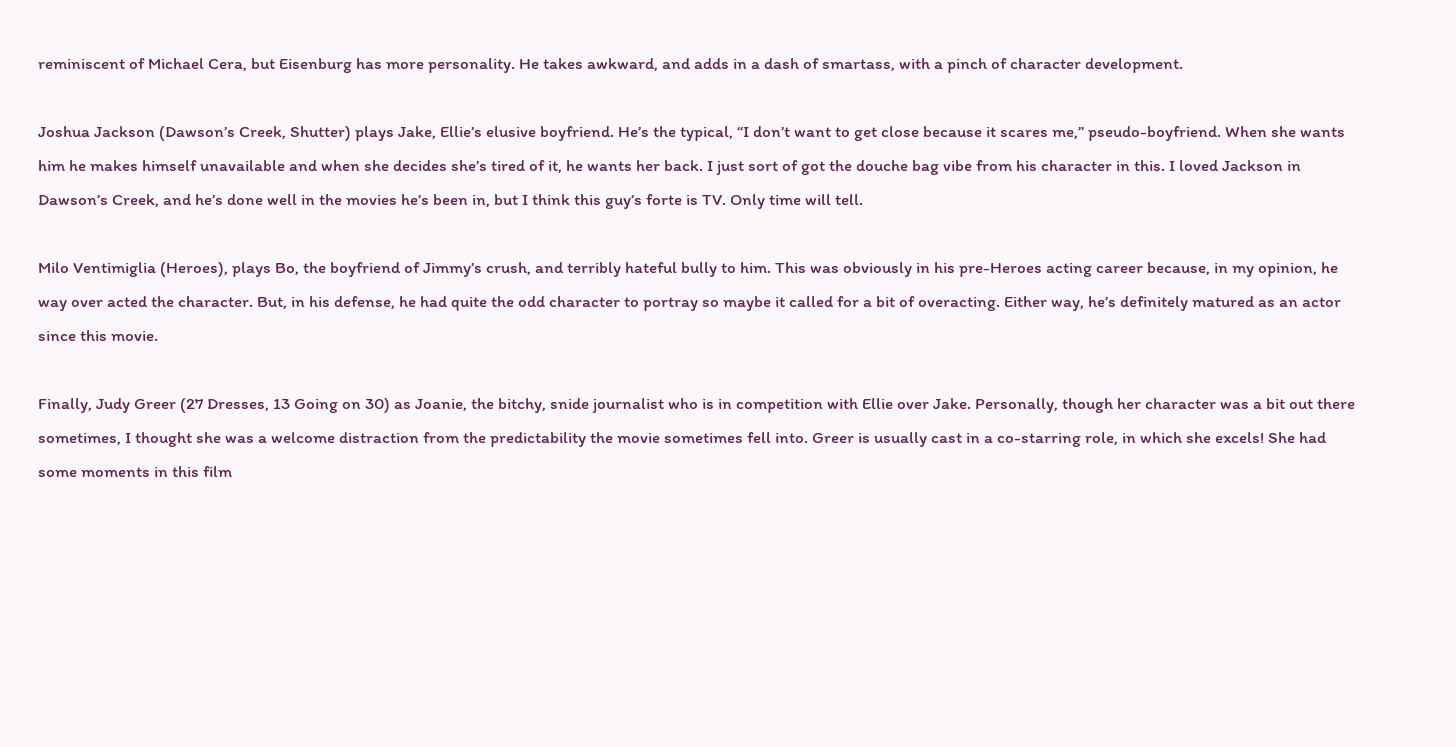reminiscent of Michael Cera, but Eisenburg has more personality. He takes awkward, and adds in a dash of smartass, with a pinch of character development.

Joshua Jackson (Dawson’s Creek, Shutter) plays Jake, Ellie’s elusive boyfriend. He’s the typical, “I don’t want to get close because it scares me,” pseudo-boyfriend. When she wants him he makes himself unavailable and when she decides she’s tired of it, he wants her back. I just sort of got the douche bag vibe from his character in this. I loved Jackson in Dawson’s Creek, and he’s done well in the movies he’s been in, but I think this guy’s forte is TV. Only time will tell.

Milo Ventimiglia (Heroes), plays Bo, the boyfriend of Jimmy’s crush, and terribly hateful bully to him. This was obviously in his pre-Heroes acting career because, in my opinion, he way over acted the character. But, in his defense, he had quite the odd character to portray so maybe it called for a bit of overacting. Either way, he’s definitely matured as an actor since this movie.

Finally, Judy Greer (27 Dresses, 13 Going on 30) as Joanie, the bitchy, snide journalist who is in competition with Ellie over Jake. Personally, though her character was a bit out there sometimes, I thought she was a welcome distraction from the predictability the movie sometimes fell into. Greer is usually cast in a co-starring role, in which she excels! She had some moments in this film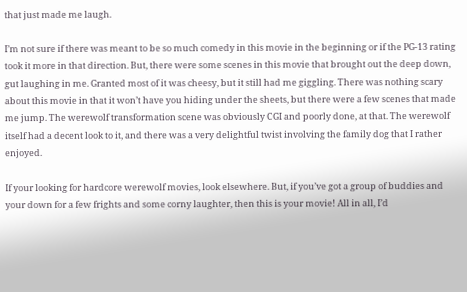that just made me laugh.

I’m not sure if there was meant to be so much comedy in this movie in the beginning or if the PG-13 rating took it more in that direction. But, there were some scenes in this movie that brought out the deep down, gut laughing in me. Granted most of it was cheesy, but it still had me giggling. There was nothing scary about this movie in that it won’t have you hiding under the sheets, but there were a few scenes that made me jump. The werewolf transformation scene was obviously CGI and poorly done, at that. The werewolf itself had a decent look to it, and there was a very delightful twist involving the family dog that I rather enjoyed.

If your looking for hardcore werewolf movies, look elsewhere. But, if you’ve got a group of buddies and your down for a few frights and some corny laughter, then this is your movie! All in all, I’d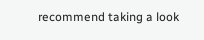recommend taking a look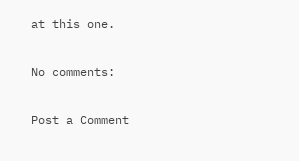at this one.

No comments:

Post a Comment